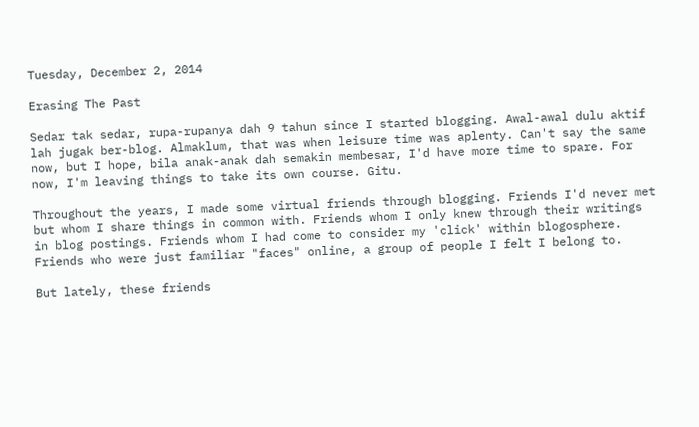Tuesday, December 2, 2014

Erasing The Past

Sedar tak sedar, rupa-rupanya dah 9 tahun since I started blogging. Awal-awal dulu aktif lah jugak ber-blog. Almaklum, that was when leisure time was aplenty. Can't say the same now, but I hope, bila anak-anak dah semakin membesar, I'd have more time to spare. For now, I'm leaving things to take its own course. Gitu.

Throughout the years, I made some virtual friends through blogging. Friends I'd never met but whom I share things in common with. Friends whom I only knew through their writings in blog postings. Friends whom I had come to consider my 'click' within blogosphere. Friends who were just familiar "faces" online, a group of people I felt I belong to.

But lately, these friends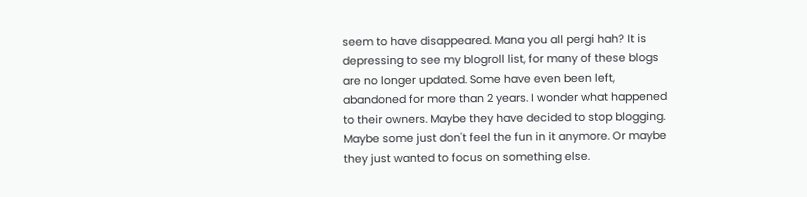seem to have disappeared. Mana you all pergi hah? It is depressing to see my blogroll list, for many of these blogs are no longer updated. Some have even been left, abandoned for more than 2 years. I wonder what happened to their owners. Maybe they have decided to stop blogging. Maybe some just don't feel the fun in it anymore. Or maybe they just wanted to focus on something else.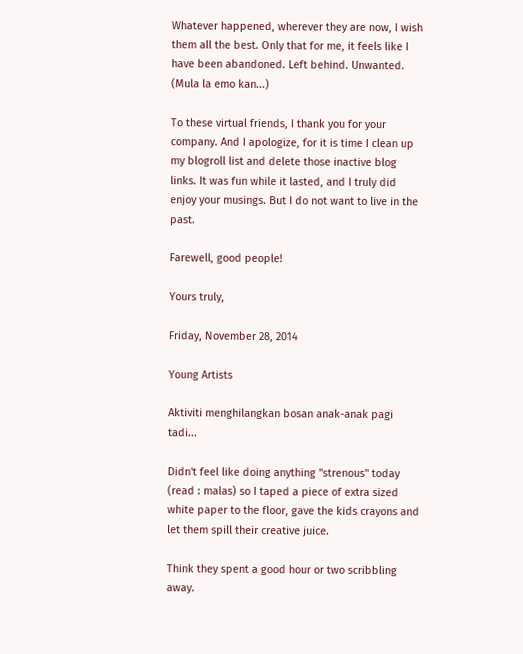Whatever happened, wherever they are now, I wish them all the best. Only that for me, it feels like I have been abandoned. Left behind. Unwanted. (Mula la emo kan...)

To these virtual friends, I thank you for your company. And I apologize, for it is time I clean up my blogroll list and delete those inactive blog links. It was fun while it lasted, and I truly did enjoy your musings. But I do not want to live in the past.

Farewell, good people!

Yours truly,

Friday, November 28, 2014

Young Artists

Aktiviti menghilangkan bosan anak-anak pagi tadi...

Didn't feel like doing anything "strenous" today (read : malas) so I taped a piece of extra sized white paper to the floor, gave the kids crayons and let them spill their creative juice.

Think they spent a good hour or two scribbling away.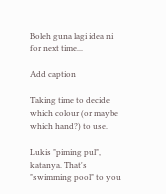Boleh guna lagi idea ni for next time...

Add caption

Taking time to decide which colour (or maybe which hand?) to use.

Lukis "piming pul", katanya. That's "swimming pool" to you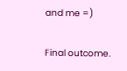and me =)

Final outcome.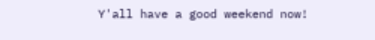Y'all have a good weekend now!